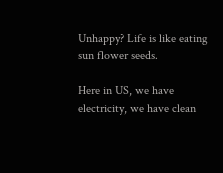Unhappy? Life is like eating sun flower seeds.

Here in US, we have electricity, we have clean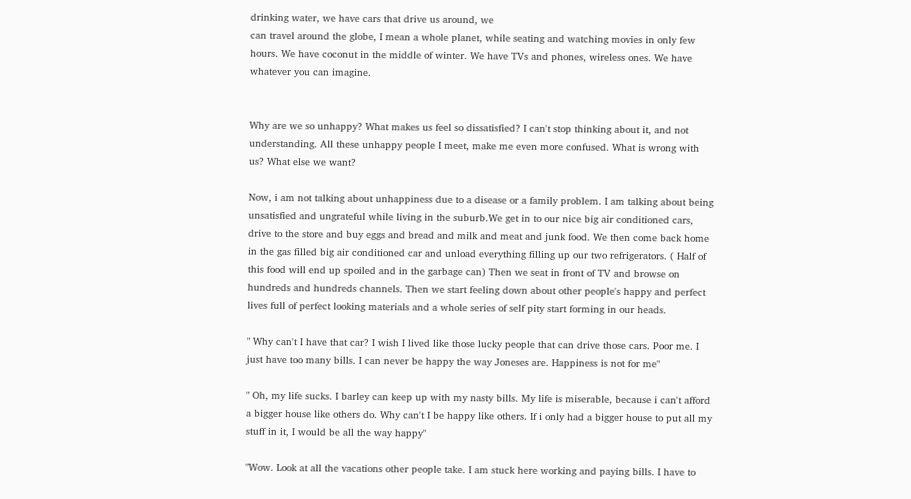drinking water, we have cars that drive us around, we
can travel around the globe, I mean a whole planet, while seating and watching movies in only few hours. We have coconut in the middle of winter. We have TVs and phones, wireless ones. We have whatever you can imagine.


Why are we so unhappy? What makes us feel so dissatisfied? I can't stop thinking about it, and not understanding. All these unhappy people I meet, make me even more confused. What is wrong with us? What else we want?

Now, i am not talking about unhappiness due to a disease or a family problem. I am talking about being unsatisfied and ungrateful while living in the suburb.We get in to our nice big air conditioned cars, drive to the store and buy eggs and bread and milk and meat and junk food. We then come back home in the gas filled big air conditioned car and unload everything filling up our two refrigerators. ( Half of this food will end up spoiled and in the garbage can) Then we seat in front of TV and browse on hundreds and hundreds channels. Then we start feeling down about other people's happy and perfect lives full of perfect looking materials and a whole series of self pity start forming in our heads.

" Why can't I have that car? I wish I lived like those lucky people that can drive those cars. Poor me. I just have too many bills. I can never be happy the way Joneses are. Happiness is not for me"

" Oh, my life sucks. I barley can keep up with my nasty bills. My life is miserable, because i can't afford a bigger house like others do. Why can't I be happy like others. If i only had a bigger house to put all my stuff in it, I would be all the way happy"

"Wow. Look at all the vacations other people take. I am stuck here working and paying bills. I have to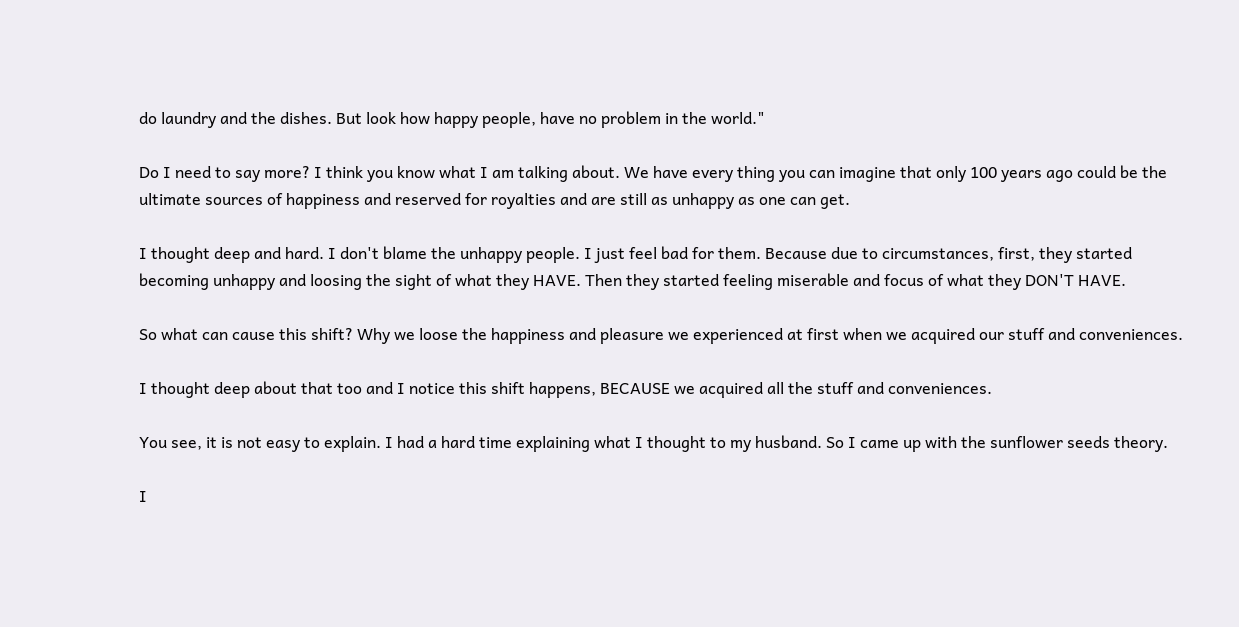do laundry and the dishes. But look how happy people, have no problem in the world."

Do I need to say more? I think you know what I am talking about. We have every thing you can imagine that only 100 years ago could be the ultimate sources of happiness and reserved for royalties and are still as unhappy as one can get.

I thought deep and hard. I don't blame the unhappy people. I just feel bad for them. Because due to circumstances, first, they started becoming unhappy and loosing the sight of what they HAVE. Then they started feeling miserable and focus of what they DON'T HAVE.

So what can cause this shift? Why we loose the happiness and pleasure we experienced at first when we acquired our stuff and conveniences.

I thought deep about that too and I notice this shift happens, BECAUSE we acquired all the stuff and conveniences.

You see, it is not easy to explain. I had a hard time explaining what I thought to my husband. So I came up with the sunflower seeds theory.

I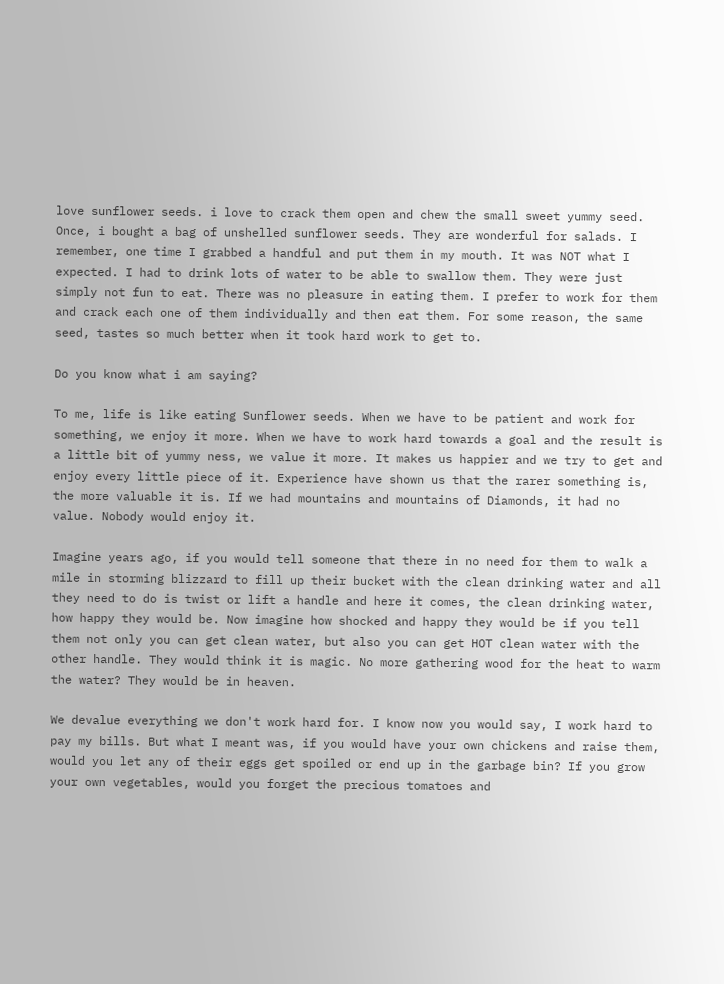love sunflower seeds. i love to crack them open and chew the small sweet yummy seed. Once, i bought a bag of unshelled sunflower seeds. They are wonderful for salads. I remember, one time I grabbed a handful and put them in my mouth. It was NOT what I expected. I had to drink lots of water to be able to swallow them. They were just simply not fun to eat. There was no pleasure in eating them. I prefer to work for them and crack each one of them individually and then eat them. For some reason, the same seed, tastes so much better when it took hard work to get to.

Do you know what i am saying?

To me, life is like eating Sunflower seeds. When we have to be patient and work for something, we enjoy it more. When we have to work hard towards a goal and the result is a little bit of yummy ness, we value it more. It makes us happier and we try to get and enjoy every little piece of it. Experience have shown us that the rarer something is, the more valuable it is. If we had mountains and mountains of Diamonds, it had no value. Nobody would enjoy it.

Imagine years ago, if you would tell someone that there in no need for them to walk a mile in storming blizzard to fill up their bucket with the clean drinking water and all they need to do is twist or lift a handle and here it comes, the clean drinking water, how happy they would be. Now imagine how shocked and happy they would be if you tell them not only you can get clean water, but also you can get HOT clean water with the other handle. They would think it is magic. No more gathering wood for the heat to warm the water? They would be in heaven.

We devalue everything we don't work hard for. I know now you would say, I work hard to pay my bills. But what I meant was, if you would have your own chickens and raise them, would you let any of their eggs get spoiled or end up in the garbage bin? If you grow your own vegetables, would you forget the precious tomatoes and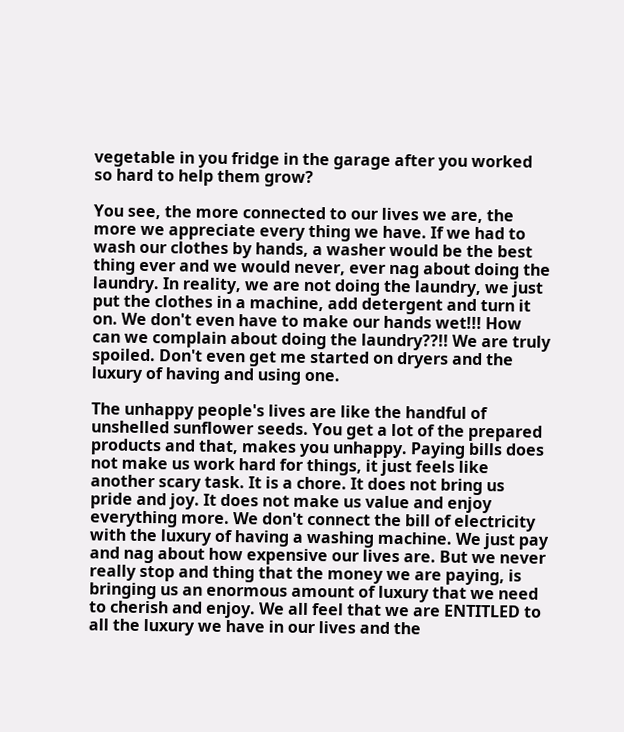vegetable in you fridge in the garage after you worked so hard to help them grow?

You see, the more connected to our lives we are, the more we appreciate every thing we have. If we had to wash our clothes by hands, a washer would be the best thing ever and we would never, ever nag about doing the laundry. In reality, we are not doing the laundry, we just put the clothes in a machine, add detergent and turn it on. We don't even have to make our hands wet!!! How can we complain about doing the laundry??!! We are truly spoiled. Don't even get me started on dryers and the luxury of having and using one.

The unhappy people's lives are like the handful of unshelled sunflower seeds. You get a lot of the prepared products and that, makes you unhappy. Paying bills does not make us work hard for things, it just feels like another scary task. It is a chore. It does not bring us pride and joy. It does not make us value and enjoy everything more. We don't connect the bill of electricity with the luxury of having a washing machine. We just pay and nag about how expensive our lives are. But we never really stop and thing that the money we are paying, is bringing us an enormous amount of luxury that we need to cherish and enjoy. We all feel that we are ENTITLED to all the luxury we have in our lives and the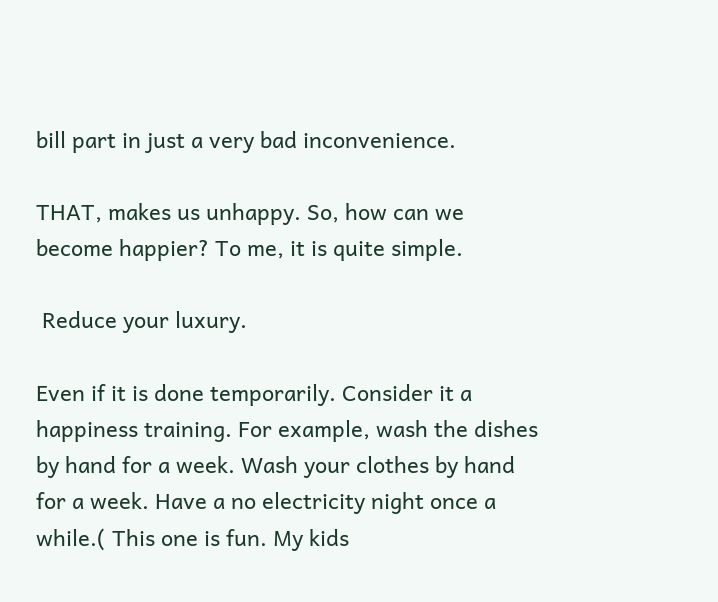bill part in just a very bad inconvenience.

THAT, makes us unhappy. So, how can we become happier? To me, it is quite simple.

 Reduce your luxury.

Even if it is done temporarily. Consider it a happiness training. For example, wash the dishes by hand for a week. Wash your clothes by hand for a week. Have a no electricity night once a while.( This one is fun. My kids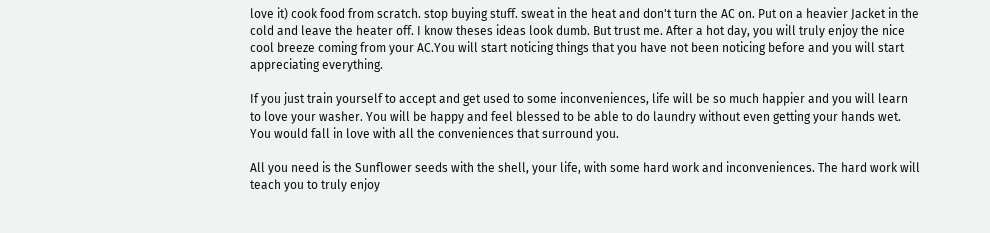love it) cook food from scratch. stop buying stuff. sweat in the heat and don't turn the AC on. Put on a heavier Jacket in the cold and leave the heater off. I know theses ideas look dumb. But trust me. After a hot day, you will truly enjoy the nice cool breeze coming from your AC.You will start noticing things that you have not been noticing before and you will start appreciating everything.

If you just train yourself to accept and get used to some inconveniences, life will be so much happier and you will learn to love your washer. You will be happy and feel blessed to be able to do laundry without even getting your hands wet. You would fall in love with all the conveniences that surround you.

All you need is the Sunflower seeds with the shell, your life, with some hard work and inconveniences. The hard work will teach you to truly enjoy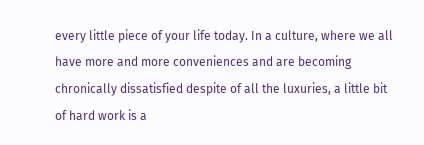every little piece of your life today. In a culture, where we all have more and more conveniences and are becoming chronically dissatisfied despite of all the luxuries, a little bit of hard work is a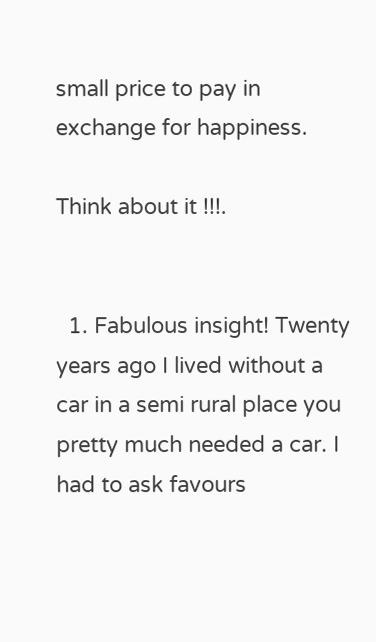small price to pay in exchange for happiness.

Think about it !!!.


  1. Fabulous insight! Twenty years ago I lived without a car in a semi rural place you pretty much needed a car. I had to ask favours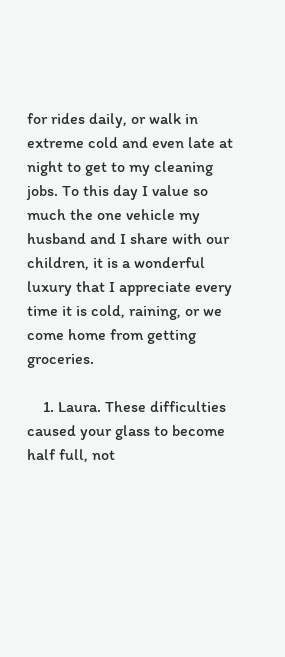for rides daily, or walk in extreme cold and even late at night to get to my cleaning jobs. To this day I value so much the one vehicle my husband and I share with our children, it is a wonderful luxury that I appreciate every time it is cold, raining, or we come home from getting groceries.

    1. Laura. These difficulties caused your glass to become half full, not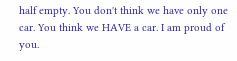half empty. You don't think we have only one car. You think we HAVE a car. I am proud of you.